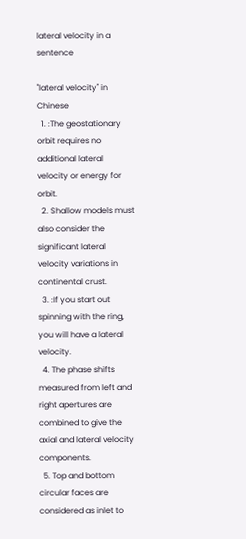lateral velocity in a sentence

"lateral velocity" in Chinese
  1. :The geostationary orbit requires no additional lateral velocity or energy for orbit.
  2. Shallow models must also consider the significant lateral velocity variations in continental crust.
  3. :If you start out spinning with the ring, you will have a lateral velocity.
  4. The phase shifts measured from left and right apertures are combined to give the axial and lateral velocity components.
  5. Top and bottom circular faces are considered as inlet to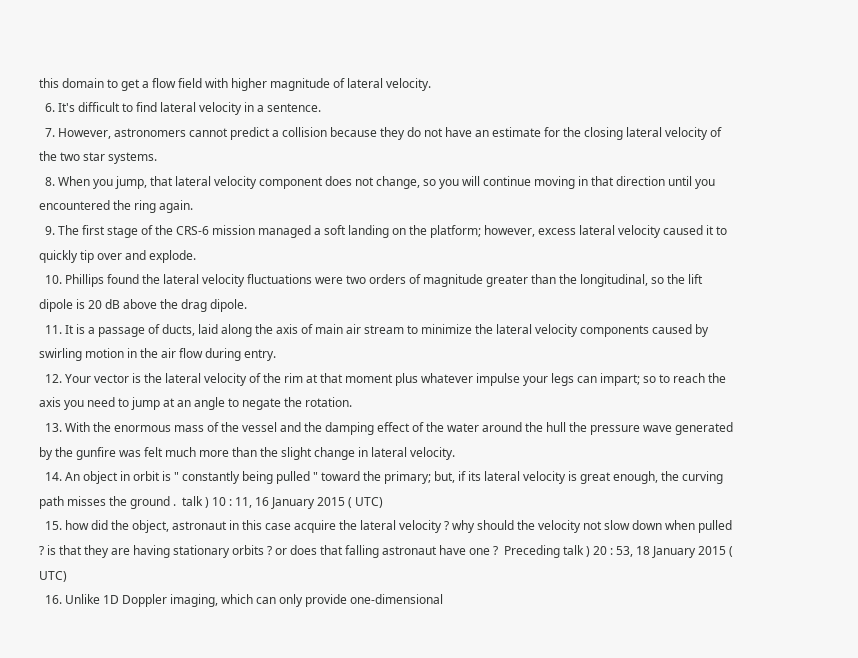this domain to get a flow field with higher magnitude of lateral velocity.
  6. It's difficult to find lateral velocity in a sentence.
  7. However, astronomers cannot predict a collision because they do not have an estimate for the closing lateral velocity of the two star systems.
  8. When you jump, that lateral velocity component does not change, so you will continue moving in that direction until you encountered the ring again.
  9. The first stage of the CRS-6 mission managed a soft landing on the platform; however, excess lateral velocity caused it to quickly tip over and explode.
  10. Phillips found the lateral velocity fluctuations were two orders of magnitude greater than the longitudinal, so the lift dipole is 20 dB above the drag dipole.
  11. It is a passage of ducts, laid along the axis of main air stream to minimize the lateral velocity components caused by swirling motion in the air flow during entry.
  12. Your vector is the lateral velocity of the rim at that moment plus whatever impulse your legs can impart; so to reach the axis you need to jump at an angle to negate the rotation.
  13. With the enormous mass of the vessel and the damping effect of the water around the hull the pressure wave generated by the gunfire was felt much more than the slight change in lateral velocity.
  14. An object in orbit is " constantly being pulled " toward the primary; but, if its lateral velocity is great enough, the curving path misses the ground .  talk ) 10 : 11, 16 January 2015 ( UTC)
  15. how did the object, astronaut in this case acquire the lateral velocity ? why should the velocity not slow down when pulled ? is that they are having stationary orbits ? or does that falling astronaut have one ?  Preceding talk ) 20 : 53, 18 January 2015 ( UTC)
  16. Unlike 1D Doppler imaging, which can only provide one-dimensional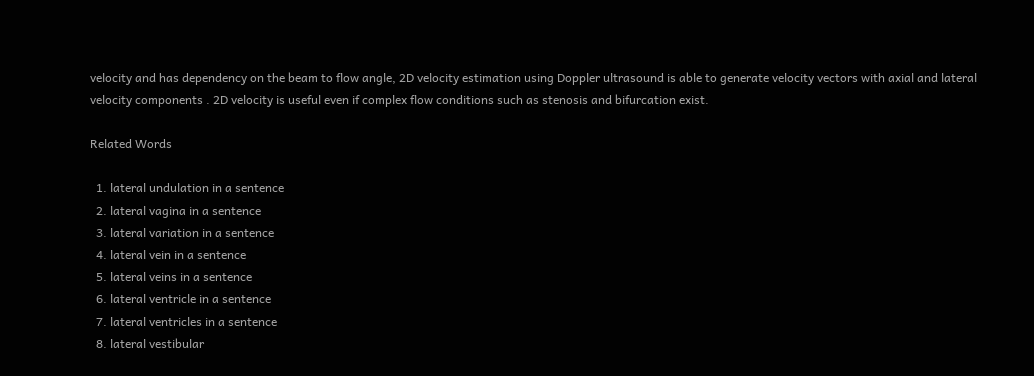velocity and has dependency on the beam to flow angle, 2D velocity estimation using Doppler ultrasound is able to generate velocity vectors with axial and lateral velocity components . 2D velocity is useful even if complex flow conditions such as stenosis and bifurcation exist.

Related Words

  1. lateral undulation in a sentence
  2. lateral vagina in a sentence
  3. lateral variation in a sentence
  4. lateral vein in a sentence
  5. lateral veins in a sentence
  6. lateral ventricle in a sentence
  7. lateral ventricles in a sentence
  8. lateral vestibular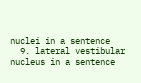nuclei in a sentence
  9. lateral vestibular nucleus in a sentence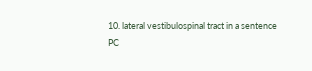10. lateral vestibulospinal tract in a sentence
PC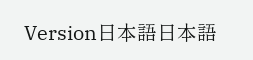Version日本語日本語